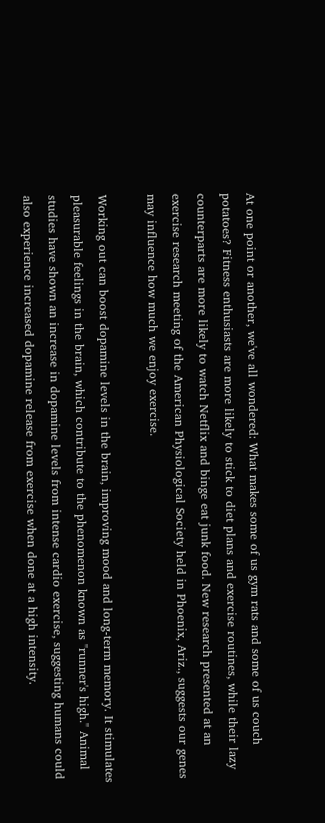At one point or another, we've all wondered: What makes some of us gym rats and some of us couch potatoes? Fitness enthusiasts are more likely to stick to diet plans and exercise routines, while their lazy counterparts are more likely to watch Netflix and binge eat junk food. New research presented at an exercise research meeting of the American Physiological Society held in Phoenix, Ariz., suggests our genes may influence how much we enjoy exercise.

Working out can boost dopamine levels in the brain, improving mood and long-term memory. It stimulates pleasurable feelings in the brain, which contribute to the phenomenon known as "runner's high." Animal studies have shown an increase in dopamine levels from intense cardio exercise, suggesting humans could also experience increased dopamine release from exercise when done at a high intensity.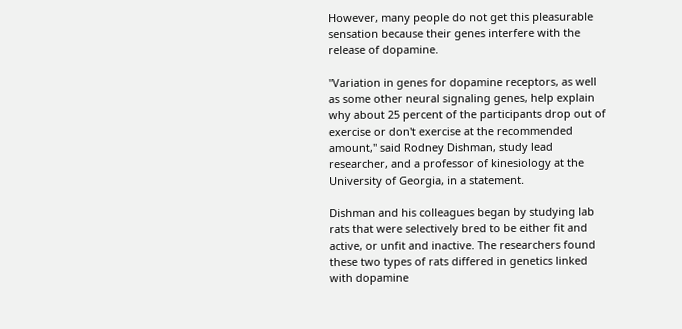However, many people do not get this pleasurable sensation because their genes interfere with the release of dopamine.

"Variation in genes for dopamine receptors, as well as some other neural signaling genes, help explain why about 25 percent of the participants drop out of exercise or don't exercise at the recommended amount," said Rodney Dishman, study lead researcher, and a professor of kinesiology at the University of Georgia, in a statement.

Dishman and his colleagues began by studying lab rats that were selectively bred to be either fit and active, or unfit and inactive. The researchers found these two types of rats differed in genetics linked with dopamine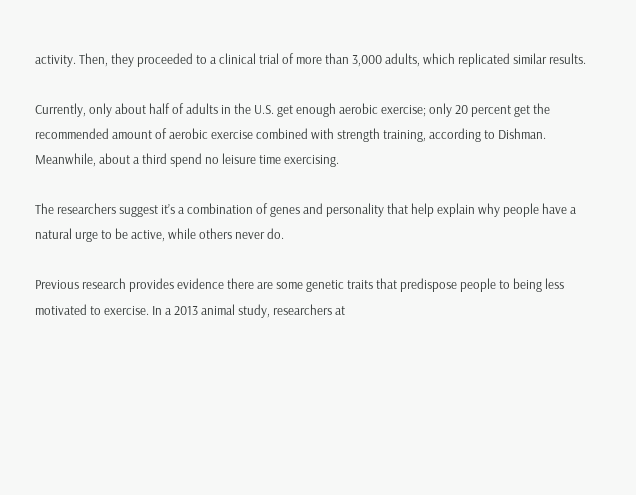activity. Then, they proceeded to a clinical trial of more than 3,000 adults, which replicated similar results.

Currently, only about half of adults in the U.S. get enough aerobic exercise; only 20 percent get the recommended amount of aerobic exercise combined with strength training, according to Dishman. Meanwhile, about a third spend no leisure time exercising.

The researchers suggest it’s a combination of genes and personality that help explain why people have a natural urge to be active, while others never do.

Previous research provides evidence there are some genetic traits that predispose people to being less motivated to exercise. In a 2013 animal study, researchers at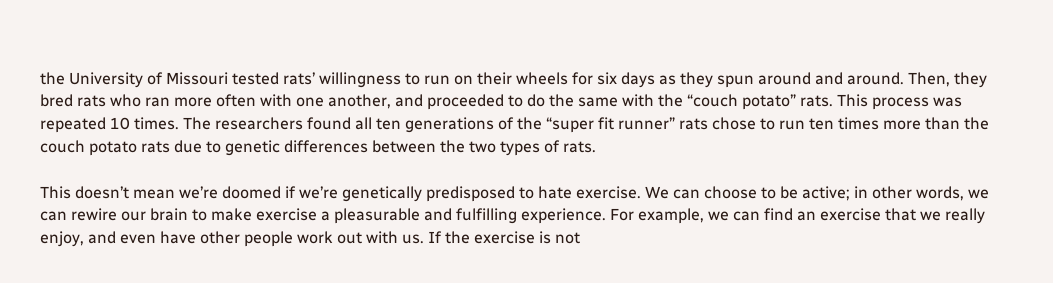the University of Missouri tested rats’ willingness to run on their wheels for six days as they spun around and around. Then, they bred rats who ran more often with one another, and proceeded to do the same with the “couch potato” rats. This process was repeated 10 times. The researchers found all ten generations of the “super fit runner” rats chose to run ten times more than the couch potato rats due to genetic differences between the two types of rats.

This doesn’t mean we’re doomed if we’re genetically predisposed to hate exercise. We can choose to be active; in other words, we can rewire our brain to make exercise a pleasurable and fulfilling experience. For example, we can find an exercise that we really enjoy, and even have other people work out with us. If the exercise is not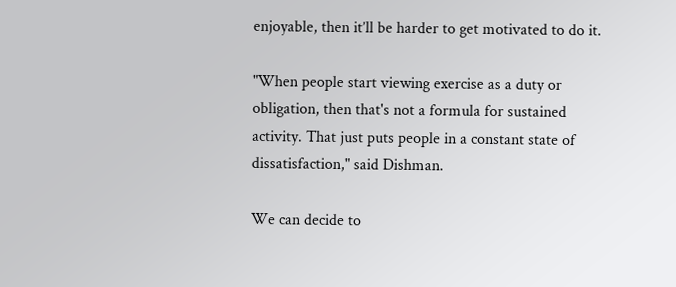enjoyable, then it’ll be harder to get motivated to do it.

"When people start viewing exercise as a duty or obligation, then that's not a formula for sustained activity. That just puts people in a constant state of dissatisfaction," said Dishman.

We can decide to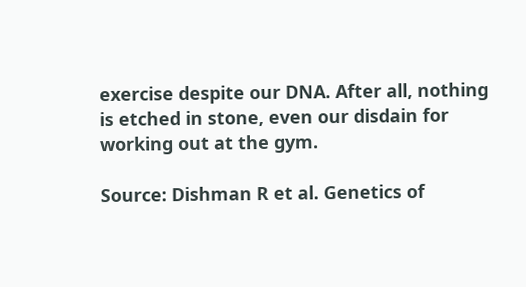exercise despite our DNA. After all, nothing is etched in stone, even our disdain for working out at the gym.

Source: Dishman R et al. Genetics of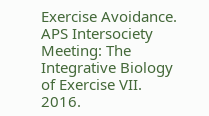Exercise Avoidance. APS Intersociety Meeting: The Integrative Biology of Exercise VII. 2016.